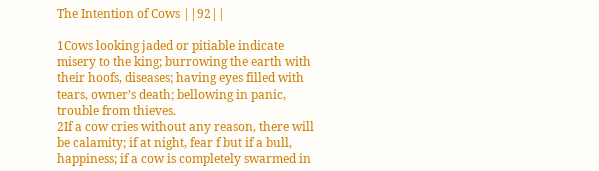The Intention of Cows ||92||

1Cows looking jaded or pitiable indicate misery to the king; burrowing the earth with their hoofs, diseases; having eyes filled with tears, owner’s death; bellowing in panic, trouble from thieves.
2If a cow cries without any reason, there will be calamity; if at night, fear f but if a bull, happiness; if a cow is completely swarmed in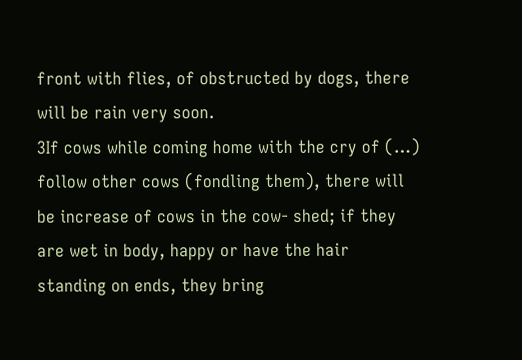front with flies, of obstructed by dogs, there will be rain very soon.
3If cows while coming home with the cry of (…) follow other cows (fondling them), there will be increase of cows in the cow- shed; if they are wet in body, happy or have the hair standing on ends, they bring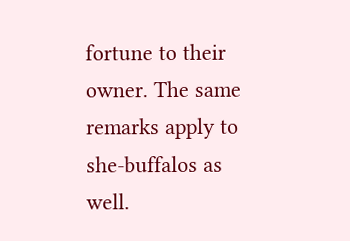fortune to their owner. The same remarks apply to she-buffalos as well.